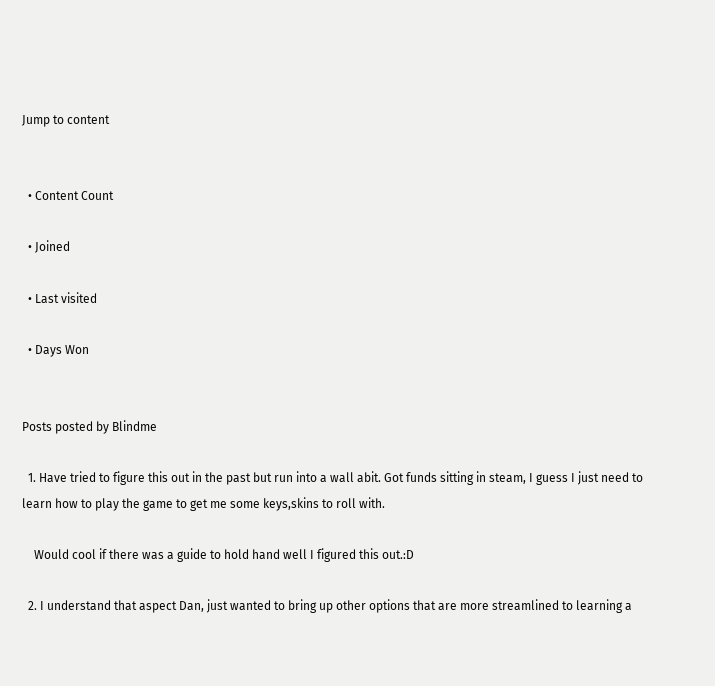Jump to content


  • Content Count

  • Joined

  • Last visited

  • Days Won


Posts posted by Blindme

  1. Have tried to figure this out in the past but run into a wall abit. Got funds sitting in steam, I guess I just need to learn how to play the game to get me some keys,skins to roll with.

    Would cool if there was a guide to hold hand well I figured this out.:D

  2. I understand that aspect Dan, just wanted to bring up other options that are more streamlined to learning a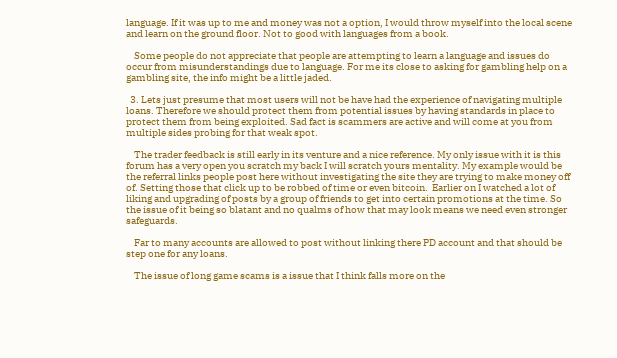language. If it was up to me and money was not a option, I would throw myself into the local scene and learn on the ground floor. Not to good with languages from a book.

    Some people do not appreciate that people are attempting to learn a language and issues do occur from misunderstandings due to language. For me its close to asking for gambling help on a gambling site, the info might be a little jaded.

  3. Lets just presume that most users will not be have had the experience of navigating multiple loans. Therefore we should protect them from potential issues by having standards in place to protect them from being exploited. Sad fact is scammers are active and will come at you from multiple sides probing for that weak spot.

    The trader feedback is still early in its venture and a nice reference. My only issue with it is this forum has a very open you scratch my back I will scratch yours mentality. My example would be the referral links people post here without investigating the site they are trying to make money off of. Setting those that click up to be robbed of time or even bitcoin.  Earlier on I watched a lot of liking and upgrading of posts by a group of friends to get into certain promotions at the time. So the issue of it being so blatant and no qualms of how that may look means we need even stronger safeguards.

    Far to many accounts are allowed to post without linking there PD account and that should be step one for any loans.

    The issue of long game scams is a issue that I think falls more on the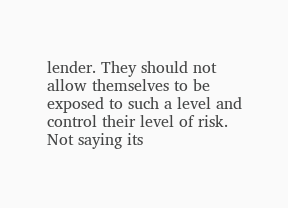lender. They should not allow themselves to be exposed to such a level and control their level of risk. Not saying its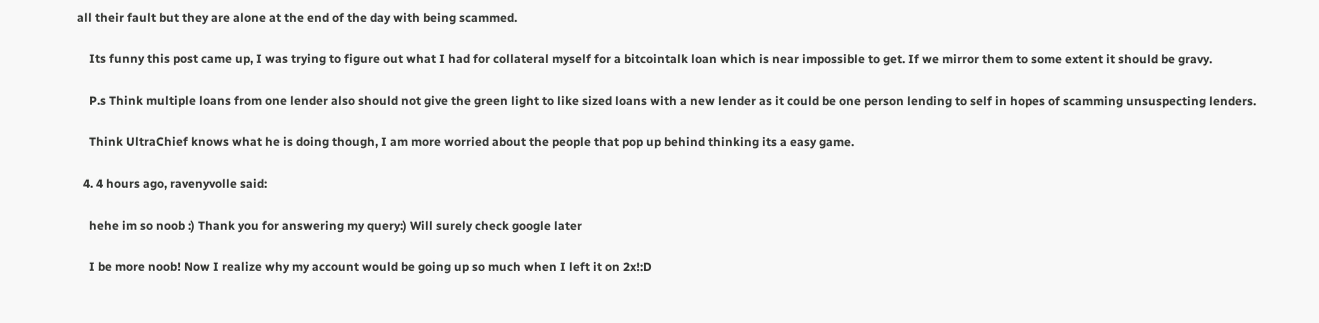all their fault but they are alone at the end of the day with being scammed.

    Its funny this post came up, I was trying to figure out what I had for collateral myself for a bitcointalk loan which is near impossible to get. If we mirror them to some extent it should be gravy.

    P.s Think multiple loans from one lender also should not give the green light to like sized loans with a new lender as it could be one person lending to self in hopes of scamming unsuspecting lenders.

    Think UltraChief knows what he is doing though, I am more worried about the people that pop up behind thinking its a easy game.

  4. 4 hours ago, ravenyvolle said:

    hehe im so noob :) Thank you for answering my query:) Will surely check google later

    I be more noob! Now I realize why my account would be going up so much when I left it on 2x!:D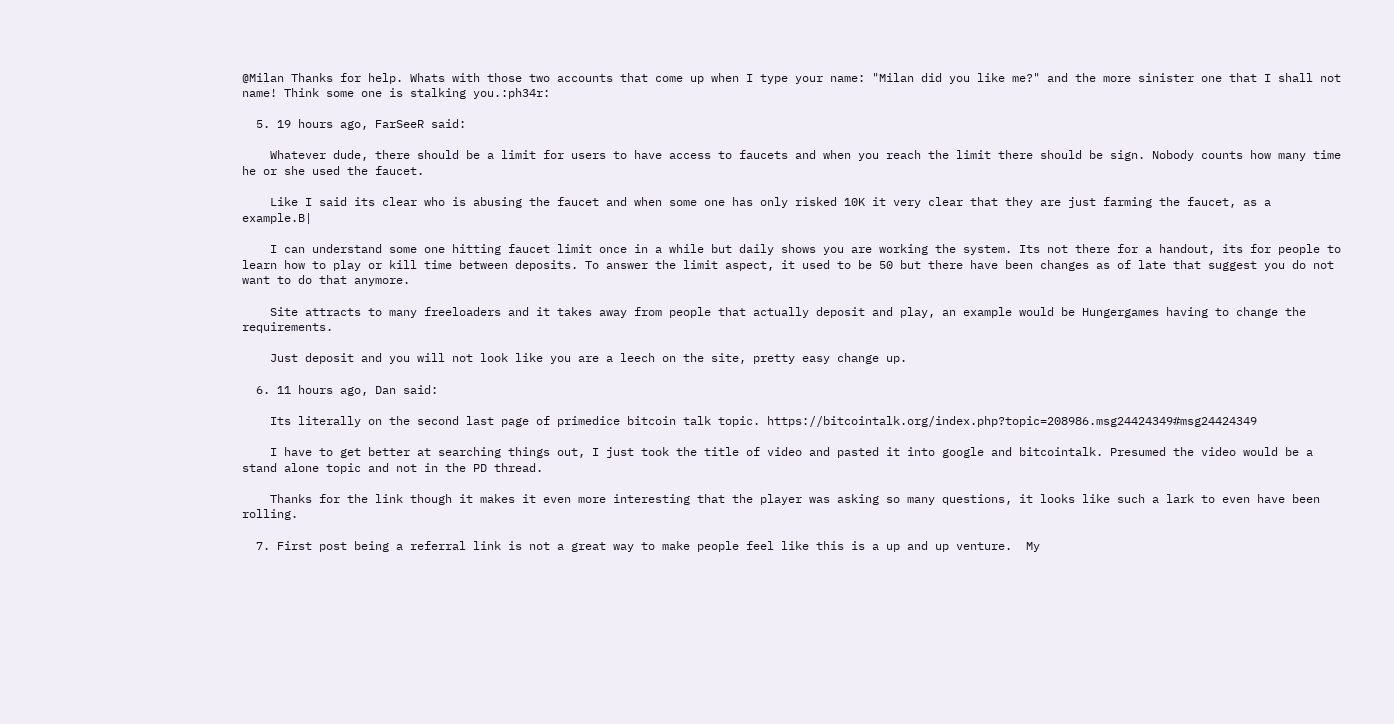@Milan Thanks for help. Whats with those two accounts that come up when I type your name: "Milan did you like me?" and the more sinister one that I shall not name! Think some one is stalking you.:ph34r:

  5. 19 hours ago, FarSeeR said:

    Whatever dude, there should be a limit for users to have access to faucets and when you reach the limit there should be sign. Nobody counts how many time he or she used the faucet.

    Like I said its clear who is abusing the faucet and when some one has only risked 10K it very clear that they are just farming the faucet, as a example.B|

    I can understand some one hitting faucet limit once in a while but daily shows you are working the system. Its not there for a handout, its for people to learn how to play or kill time between deposits. To answer the limit aspect, it used to be 50 but there have been changes as of late that suggest you do not want to do that anymore.

    Site attracts to many freeloaders and it takes away from people that actually deposit and play, an example would be Hungergames having to change the requirements.

    Just deposit and you will not look like you are a leech on the site, pretty easy change up.

  6. 11 hours ago, Dan said:

    Its literally on the second last page of primedice bitcoin talk topic. https://bitcointalk.org/index.php?topic=208986.msg24424349#msg24424349

    I have to get better at searching things out, I just took the title of video and pasted it into google and bitcointalk. Presumed the video would be a stand alone topic and not in the PD thread.

    Thanks for the link though it makes it even more interesting that the player was asking so many questions, it looks like such a lark to even have been rolling.

  7. First post being a referral link is not a great way to make people feel like this is a up and up venture.  My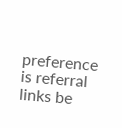preference is referral links be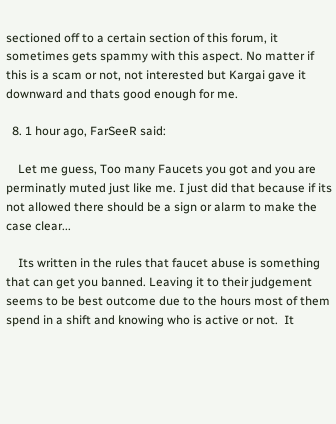sectioned off to a certain section of this forum, it sometimes gets spammy with this aspect. No matter if this is a scam or not, not interested but Kargai gave it downward and thats good enough for me.

  8. 1 hour ago, FarSeeR said:

    Let me guess, Too many Faucets you got and you are perminatly muted just like me. I just did that because if its not allowed there should be a sign or alarm to make the case clear...

    Its written in the rules that faucet abuse is something that can get you banned. Leaving it to their judgement seems to be best outcome due to the hours most of them spend in a shift and knowing who is active or not.  It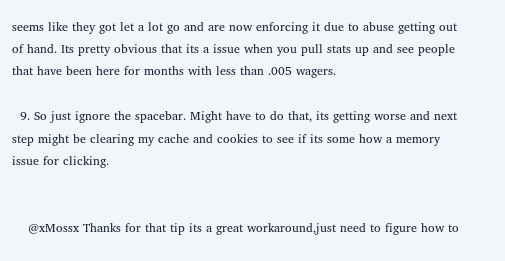seems like they got let a lot go and are now enforcing it due to abuse getting out of hand. Its pretty obvious that its a issue when you pull stats up and see people that have been here for months with less than .005 wagers.

  9. So just ignore the spacebar. Might have to do that, its getting worse and next step might be clearing my cache and cookies to see if its some how a memory issue for clicking.


    @xMossx Thanks for that tip its a great workaround,just need to figure how to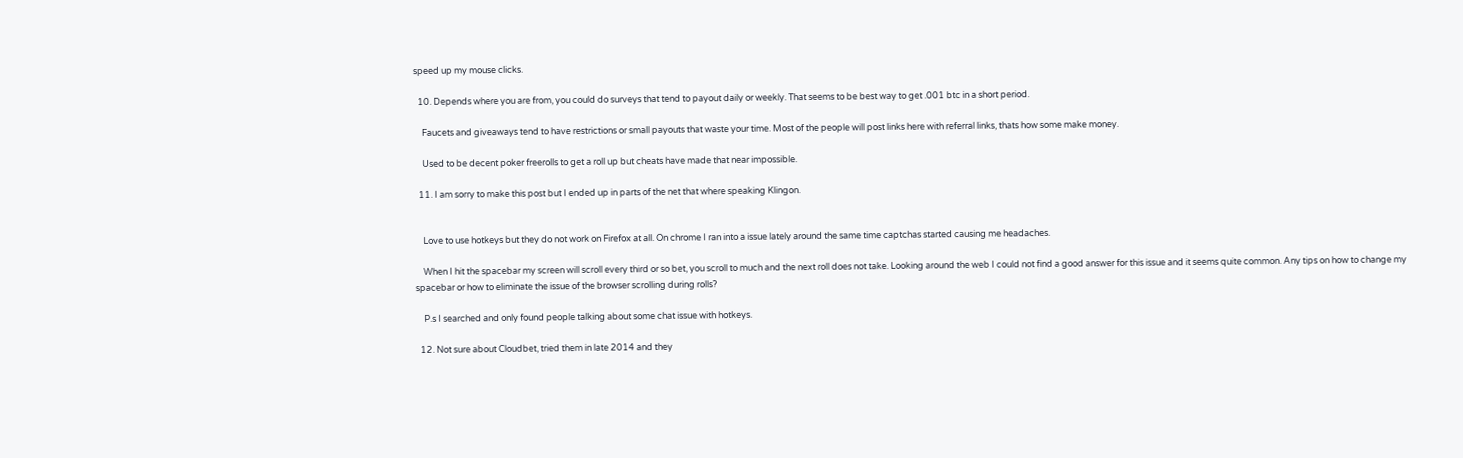speed up my mouse clicks.

  10. Depends where you are from, you could do surveys that tend to payout daily or weekly. That seems to be best way to get .001 btc in a short period.

    Faucets and giveaways tend to have restrictions or small payouts that waste your time. Most of the people will post links here with referral links, thats how some make money.

    Used to be decent poker freerolls to get a roll up but cheats have made that near impossible.

  11. I am sorry to make this post but I ended up in parts of the net that where speaking Klingon.


    Love to use hotkeys but they do not work on Firefox at all. On chrome I ran into a issue lately around the same time captchas started causing me headaches.

    When I hit the spacebar my screen will scroll every third or so bet, you scroll to much and the next roll does not take. Looking around the web I could not find a good answer for this issue and it seems quite common. Any tips on how to change my spacebar or how to eliminate the issue of the browser scrolling during rolls?

    P.s I searched and only found people talking about some chat issue with hotkeys.

  12. Not sure about Cloudbet, tried them in late 2014 and they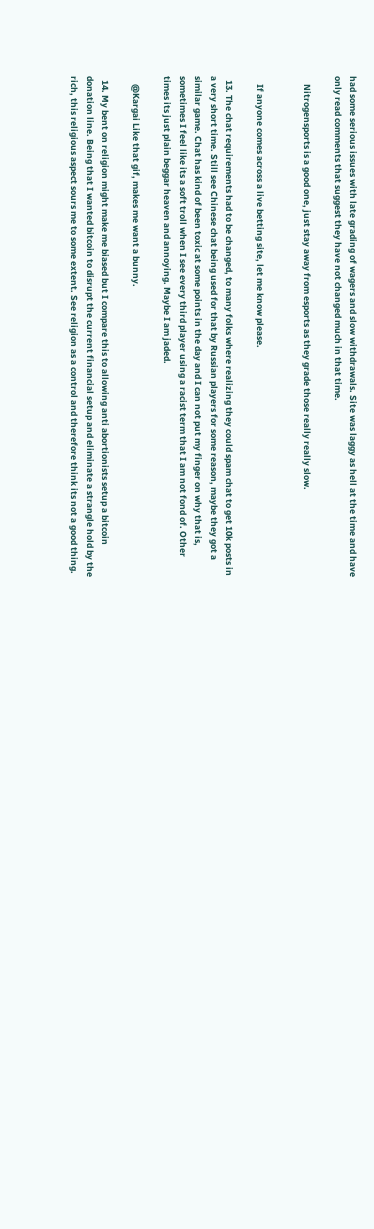had some serious issues with late grading of wagers and slow withdrawals. Site was laggy as hell at the time and have only read comments that suggest they have not changed much in that time.

    Nitrogensports is a good one, just stay away from esports as they grade those really really slow.


    If anyone comes across a live betting site, let me know please.

  13. The chat requirements had to be changed, to many folks where realizing they could spam chat to get 10k posts in a very short time. Still see Chinese chat being used for that by Russian players for some reason, maybe they got a similar game. Chat has kind of been toxic at some points in the day and I can not put my finger on why that is, sometimes I feel like its a soft troll when I see every third player using a racist term that I am not fond of. Other times its just plain beggar heaven and annoying. Maybe I am jaded.

    @Kargai Like that gif, makes me want a bunny.

  14. My bent on religion might make me biased but I compare this to allowing anti abortionists setup a bitcoin donation line. Being that I wanted bitcoin to disrupt the current financial setup and eliminate a strangle hold by the rich, this religious aspect sours me to some extent. See religion as a control and therefore think its not a good thing.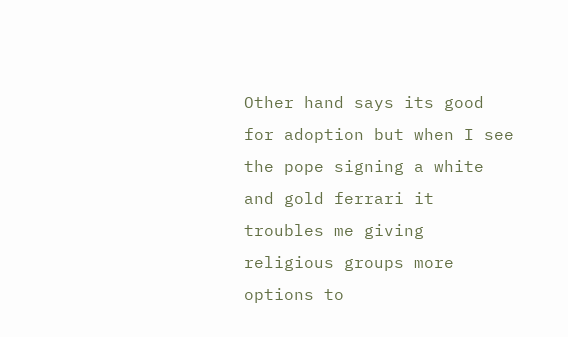Other hand says its good for adoption but when I see the pope signing a white and gold ferrari it troubles me giving religious groups more options to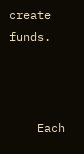create funds.



    Each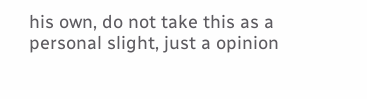his own, do not take this as a personal slight, just a opinion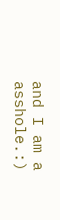and I am a asshole.:)